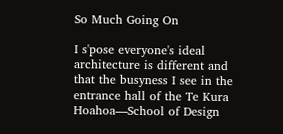So Much Going On

I s'pose everyone's ideal architecture is different and that the busyness I see in the entrance hall of the Te Kura Hoahoa—School of Design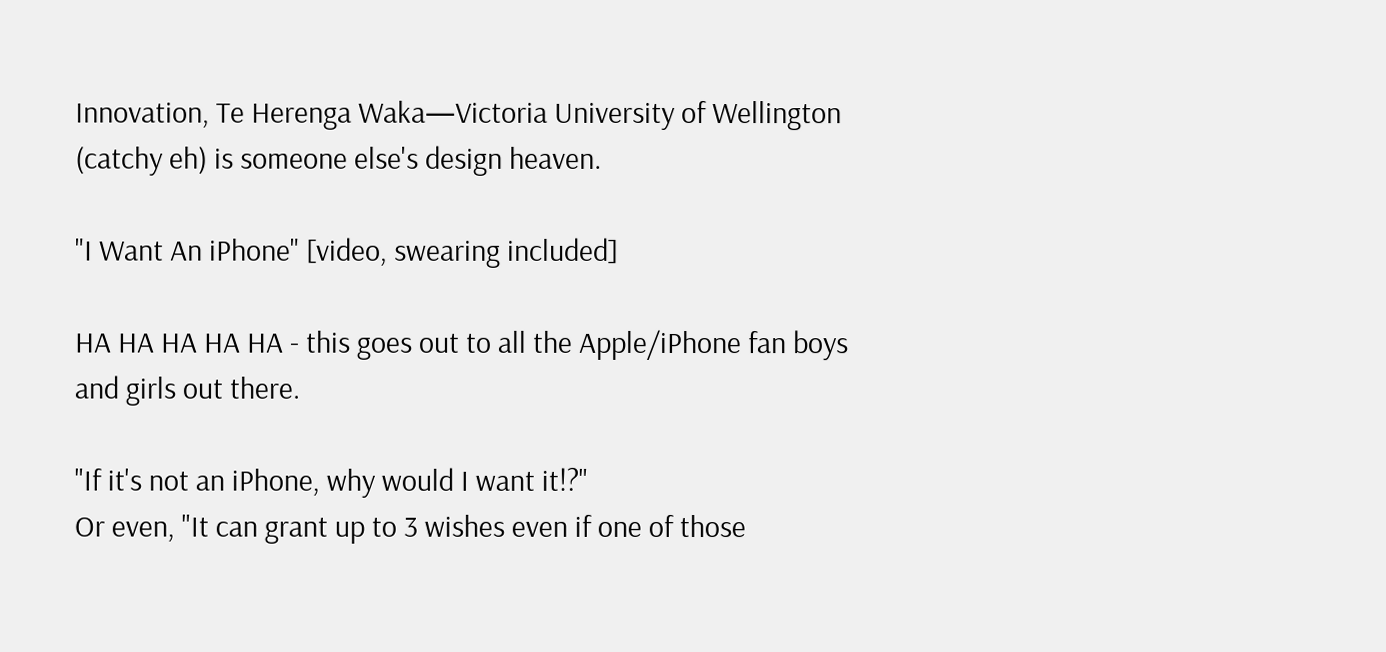Innovation, Te Herenga Waka—Victoria University of Wellington (catchy eh) is someone else's design heaven.

"I Want An iPhone" [video, swearing included]

HA HA HA HA HA - this goes out to all the Apple/iPhone fan boys and girls out there.

"If it's not an iPhone, why would I want it!?"
Or even, "It can grant up to 3 wishes even if one of those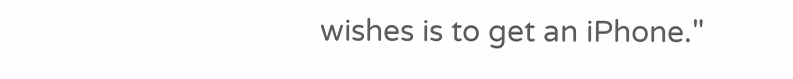wishes is to get an iPhone."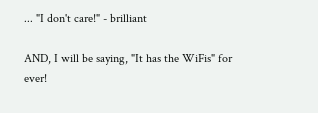... "I don't care!" - brilliant

AND, I will be saying, "It has the WiFis" for ever!